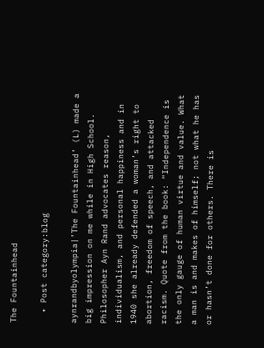The Fountainhead

  • Post category:blog

aynrandbyolympia|’The Fountainhead’ (L) made a big impression on me while in High School. Philosopher Ayn Rand advocates reason, individualism, and personal happiness and in 1940 she already defended a woman’s right to abortion, freedom of speech, and attacked racism. Quote from the book: “Independence is the only gauge of human virtue and value. What a man is and makes of himself; not what he has or hasn’t done for others. There is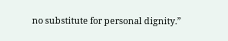no substitute for personal dignity.”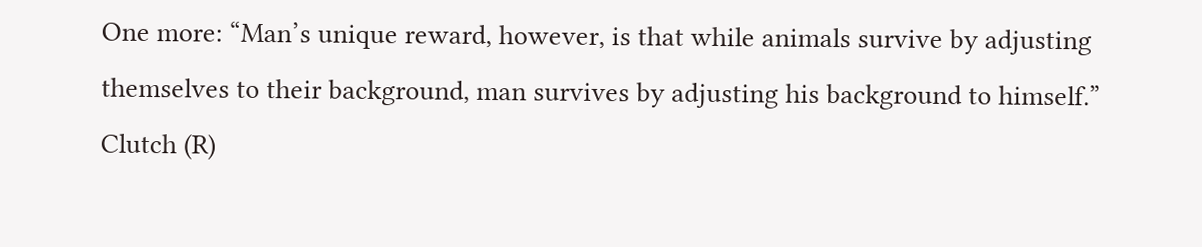One more: “Man’s unique reward, however, is that while animals survive by adjusting themselves to their background, man survives by adjusting his background to himself.” Clutch (R)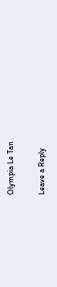Olympia Le Tan

Leave a Reply